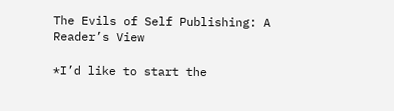The Evils of Self Publishing: A Reader’s View

*I’d like to start the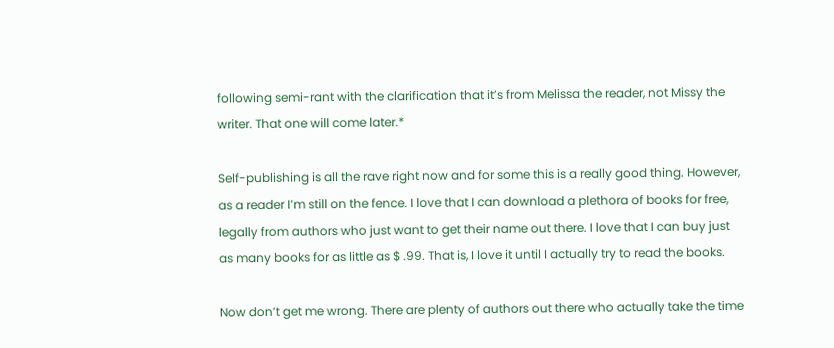following semi-rant with the clarification that it’s from Melissa the reader, not Missy the writer. That one will come later.*

Self-publishing is all the rave right now and for some this is a really good thing. However, as a reader I’m still on the fence. I love that I can download a plethora of books for free, legally from authors who just want to get their name out there. I love that I can buy just as many books for as little as $ .99. That is, I love it until I actually try to read the books.

Now don’t get me wrong. There are plenty of authors out there who actually take the time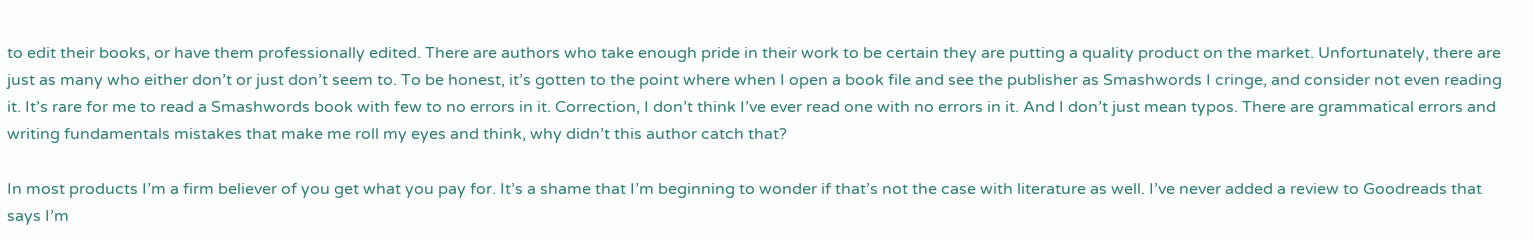to edit their books, or have them professionally edited. There are authors who take enough pride in their work to be certain they are putting a quality product on the market. Unfortunately, there are just as many who either don’t or just don’t seem to. To be honest, it’s gotten to the point where when I open a book file and see the publisher as Smashwords I cringe, and consider not even reading it. It’s rare for me to read a Smashwords book with few to no errors in it. Correction, I don’t think I’ve ever read one with no errors in it. And I don’t just mean typos. There are grammatical errors and writing fundamentals mistakes that make me roll my eyes and think, why didn’t this author catch that?

In most products I’m a firm believer of you get what you pay for. It’s a shame that I’m beginning to wonder if that’s not the case with literature as well. I’ve never added a review to Goodreads that says I’m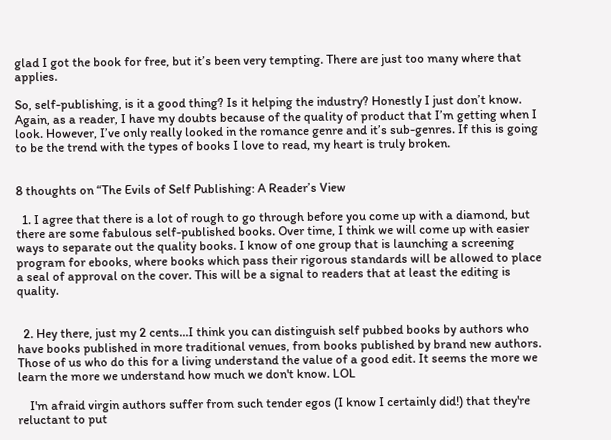glad I got the book for free, but it’s been very tempting. There are just too many where that applies.

So, self-publishing, is it a good thing? Is it helping the industry? Honestly I just don’t know. Again, as a reader, I have my doubts because of the quality of product that I’m getting when I look. However, I’ve only really looked in the romance genre and it’s sub-genres. If this is going to be the trend with the types of books I love to read, my heart is truly broken.


8 thoughts on “The Evils of Self Publishing: A Reader’s View

  1. I agree that there is a lot of rough to go through before you come up with a diamond, but there are some fabulous self-published books. Over time, I think we will come up with easier ways to separate out the quality books. I know of one group that is launching a screening program for ebooks, where books which pass their rigorous standards will be allowed to place a seal of approval on the cover. This will be a signal to readers that at least the editing is quality.


  2. Hey there, just my 2 cents…I think you can distinguish self pubbed books by authors who have books published in more traditional venues, from books published by brand new authors. Those of us who do this for a living understand the value of a good edit. It seems the more we learn the more we understand how much we don't know. LOL

    I'm afraid virgin authors suffer from such tender egos (I know I certainly did!) that they're reluctant to put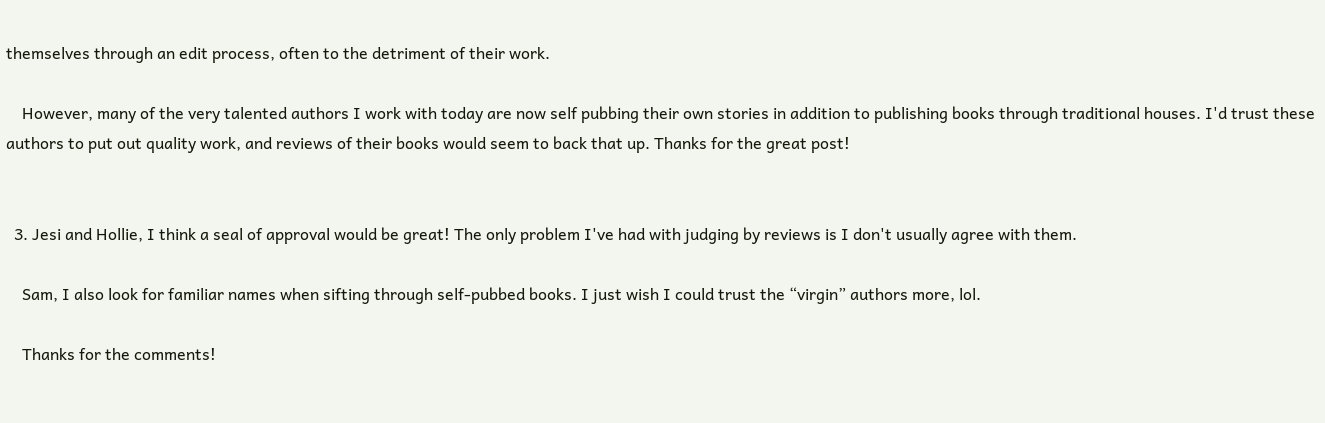themselves through an edit process, often to the detriment of their work.

    However, many of the very talented authors I work with today are now self pubbing their own stories in addition to publishing books through traditional houses. I'd trust these authors to put out quality work, and reviews of their books would seem to back that up. Thanks for the great post!


  3. Jesi and Hollie, I think a seal of approval would be great! The only problem I've had with judging by reviews is I don't usually agree with them.

    Sam, I also look for familiar names when sifting through self-pubbed books. I just wish I could trust the “virgin” authors more, lol.

    Thanks for the comments!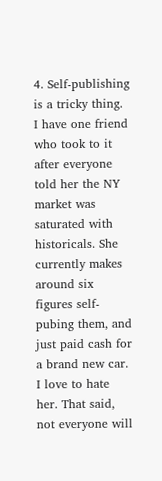4. Self-publishing is a tricky thing. I have one friend who took to it after everyone told her the NY market was saturated with historicals. She currently makes around six figures self-pubing them, and just paid cash for a brand new car. I love to hate her. That said, not everyone will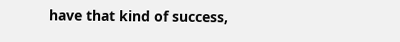have that kind of success,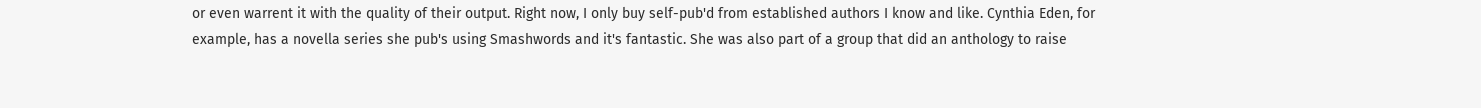or even warrent it with the quality of their output. Right now, I only buy self-pub'd from established authors I know and like. Cynthia Eden, for example, has a novella series she pub's using Smashwords and it's fantastic. She was also part of a group that did an anthology to raise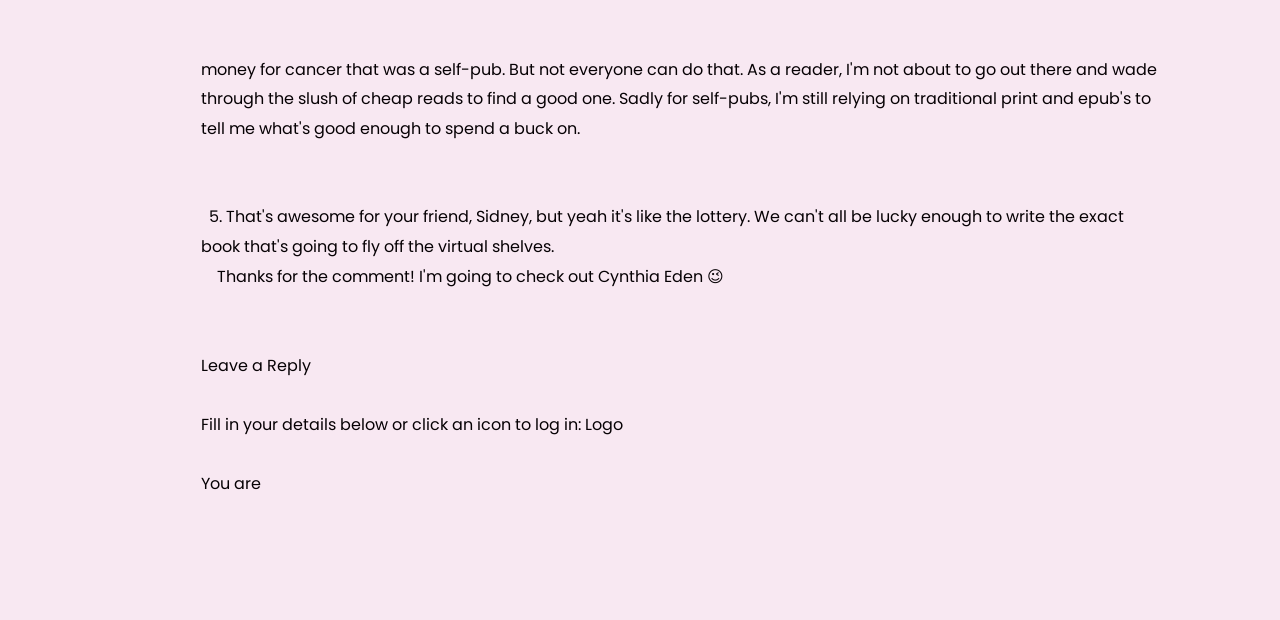money for cancer that was a self-pub. But not everyone can do that. As a reader, I'm not about to go out there and wade through the slush of cheap reads to find a good one. Sadly for self-pubs, I'm still relying on traditional print and epub's to tell me what's good enough to spend a buck on.


  5. That's awesome for your friend, Sidney, but yeah it's like the lottery. We can't all be lucky enough to write the exact book that's going to fly off the virtual shelves.
    Thanks for the comment! I'm going to check out Cynthia Eden 😉


Leave a Reply

Fill in your details below or click an icon to log in: Logo

You are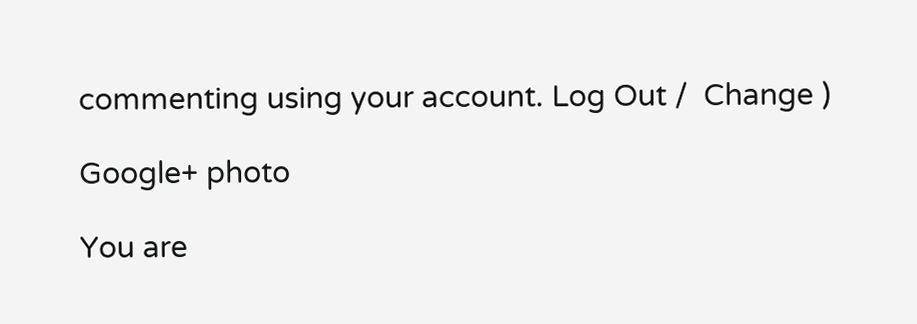commenting using your account. Log Out /  Change )

Google+ photo

You are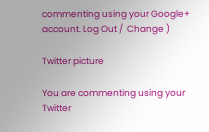commenting using your Google+ account. Log Out /  Change )

Twitter picture

You are commenting using your Twitter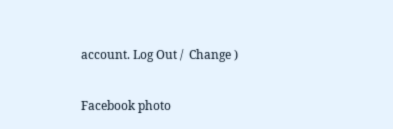account. Log Out /  Change )

Facebook photo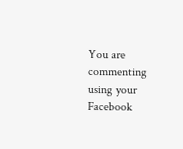You are commenting using your Facebook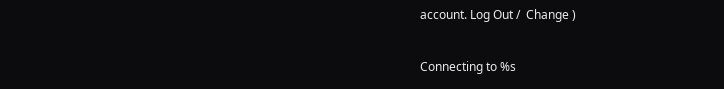account. Log Out /  Change )


Connecting to %s